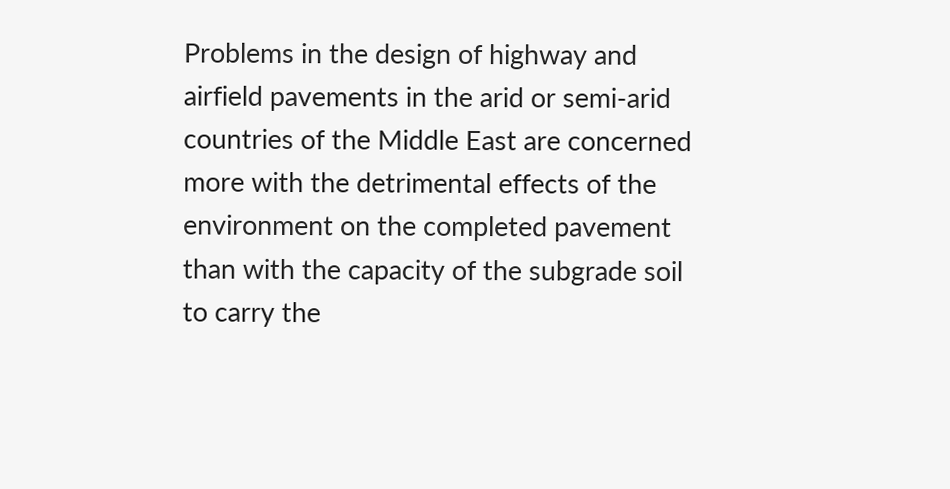Problems in the design of highway and airfield pavements in the arid or semi-arid countries of the Middle East are concerned more with the detrimental effects of the environment on the completed pavement than with the capacity of the subgrade soil to carry the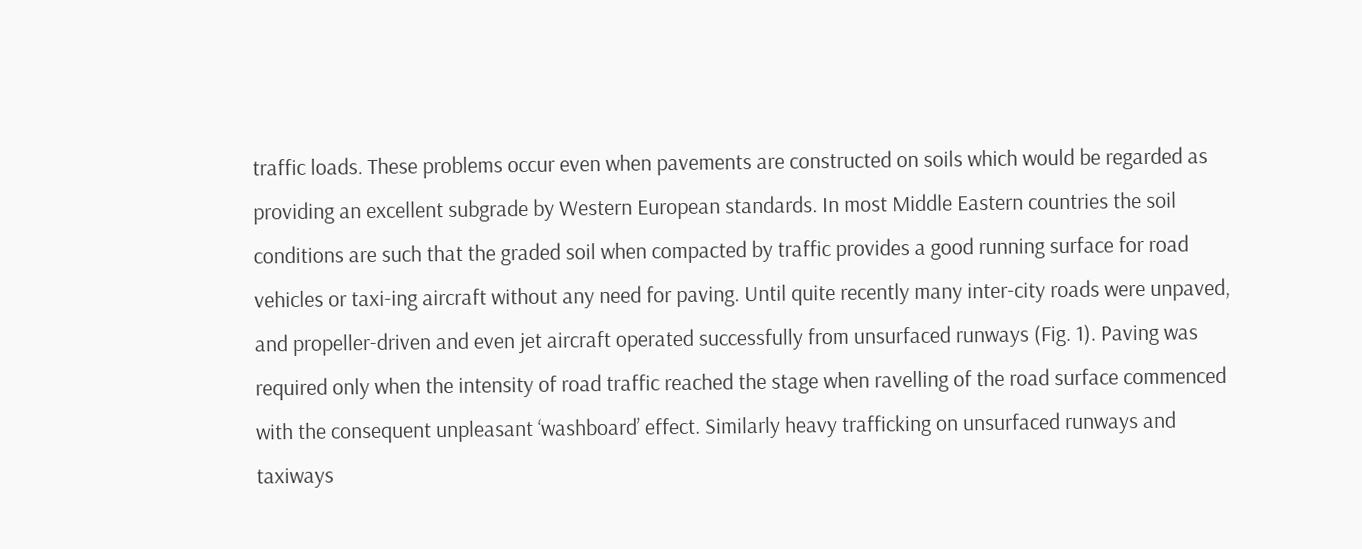traffic loads. These problems occur even when pavements are constructed on soils which would be regarded as providing an excellent subgrade by Western European standards. In most Middle Eastern countries the soil conditions are such that the graded soil when compacted by traffic provides a good running surface for road vehicles or taxi-ing aircraft without any need for paving. Until quite recently many inter-city roads were unpaved, and propeller-driven and even jet aircraft operated successfully from unsurfaced runways (Fig. 1). Paving was required only when the intensity of road traffic reached the stage when ravelling of the road surface commenced with the consequent unpleasant ‘washboard’ effect. Similarly heavy trafficking on unsurfaced runways and taxiways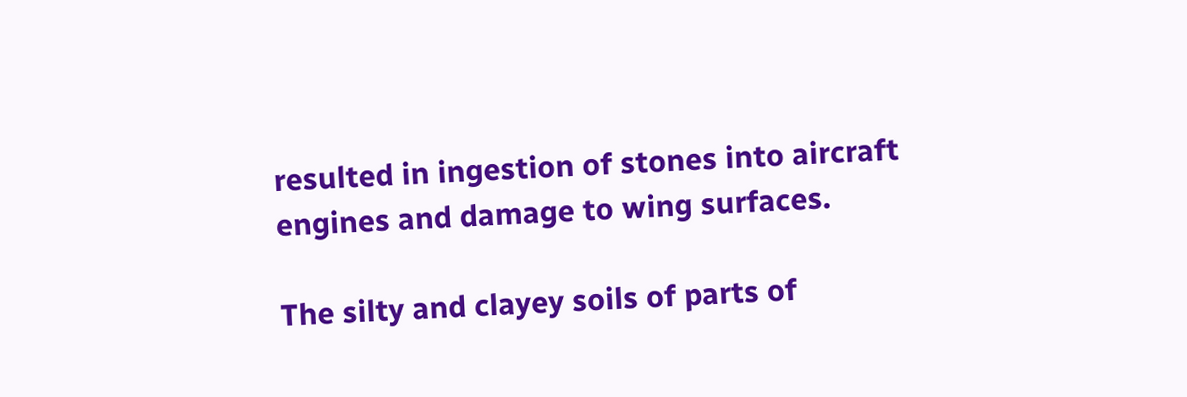resulted in ingestion of stones into aircraft engines and damage to wing surfaces.

The silty and clayey soils of parts of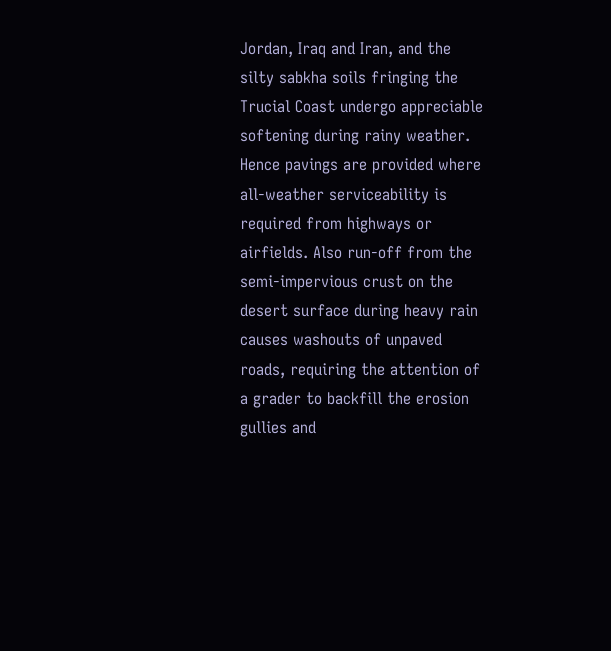Jordan, Iraq and Iran, and the silty sabkha soils fringing the Trucial Coast undergo appreciable softening during rainy weather. Hence pavings are provided where all-weather serviceability is required from highways or airfields. Also run-off from the semi-impervious crust on the desert surface during heavy rain causes washouts of unpaved roads, requiring the attention of a grader to backfill the erosion gullies and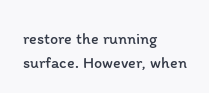restore the running surface. However, when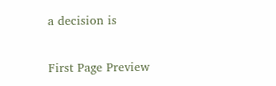a decision is

First Page Preview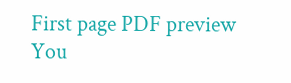First page PDF preview
You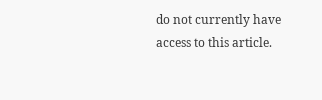do not currently have access to this article.